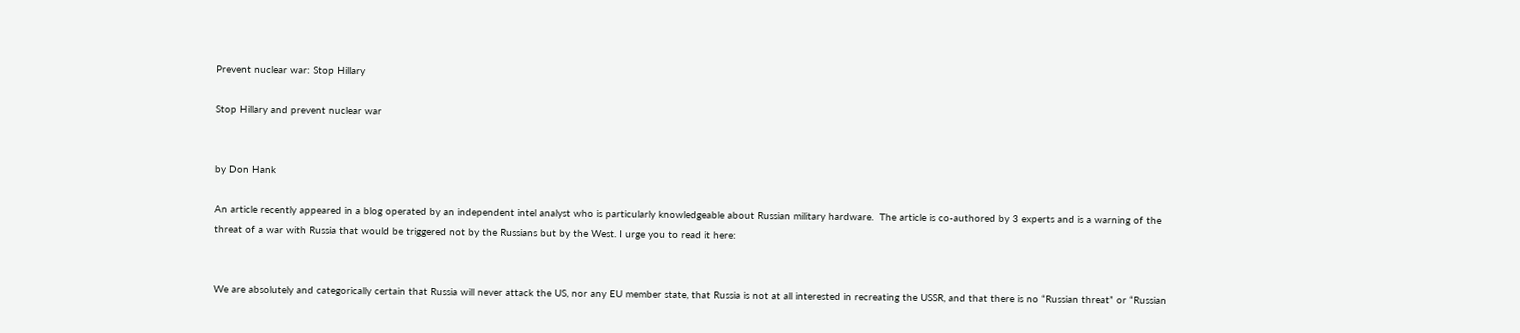Prevent nuclear war: Stop Hillary

Stop Hillary and prevent nuclear war


by Don Hank

An article recently appeared in a blog operated by an independent intel analyst who is particularly knowledgeable about Russian military hardware.  The article is co-authored by 3 experts and is a warning of the threat of a war with Russia that would be triggered not by the Russians but by the West. I urge you to read it here:


We are absolutely and categorically certain that Russia will never attack the US, nor any EU member state, that Russia is not at all interested in recreating the USSR, and that there is no “Russian threat” or “Russian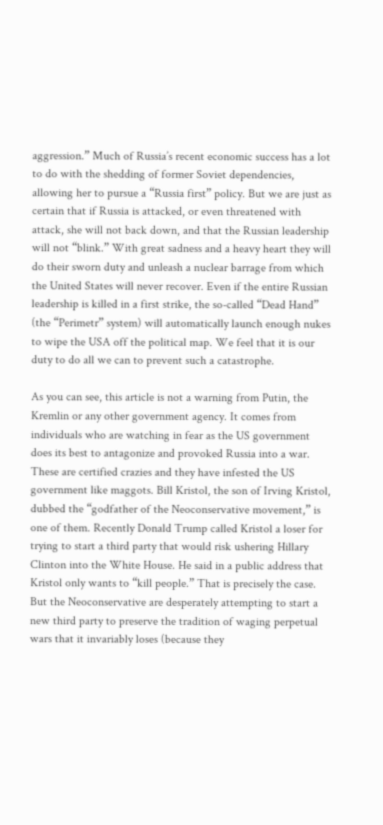aggression.” Much of Russia’s recent economic success has a lot to do with the shedding of former Soviet dependencies, allowing her to pursue a “Russia first” policy. But we are just as certain that if Russia is attacked, or even threatened with attack, she will not back down, and that the Russian leadership will not “blink.” With great sadness and a heavy heart they will do their sworn duty and unleash a nuclear barrage from which the United States will never recover. Even if the entire Russian leadership is killed in a first strike, the so-called “Dead Hand” (the “Perimetr” system) will automatically launch enough nukes to wipe the USA off the political map. We feel that it is our duty to do all we can to prevent such a catastrophe.

As you can see, this article is not a warning from Putin, the Kremlin or any other government agency. It comes from individuals who are watching in fear as the US government does its best to antagonize and provoked Russia into a war. These are certified crazies and they have infested the US government like maggots. Bill Kristol, the son of Irving Kristol, dubbed the “godfather of the Neoconservative movement,” is one of them. Recently Donald Trump called Kristol a loser for trying to start a third party that would risk ushering Hillary Clinton into the White House. He said in a public address that Kristol only wants to “kill people.” That is precisely the case. But the Neoconservative are desperately attempting to start a new third party to preserve the tradition of waging perpetual wars that it invariably loses (because they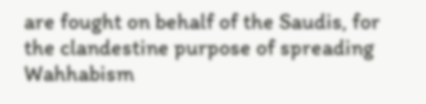are fought on behalf of the Saudis, for the clandestine purpose of spreading Wahhabism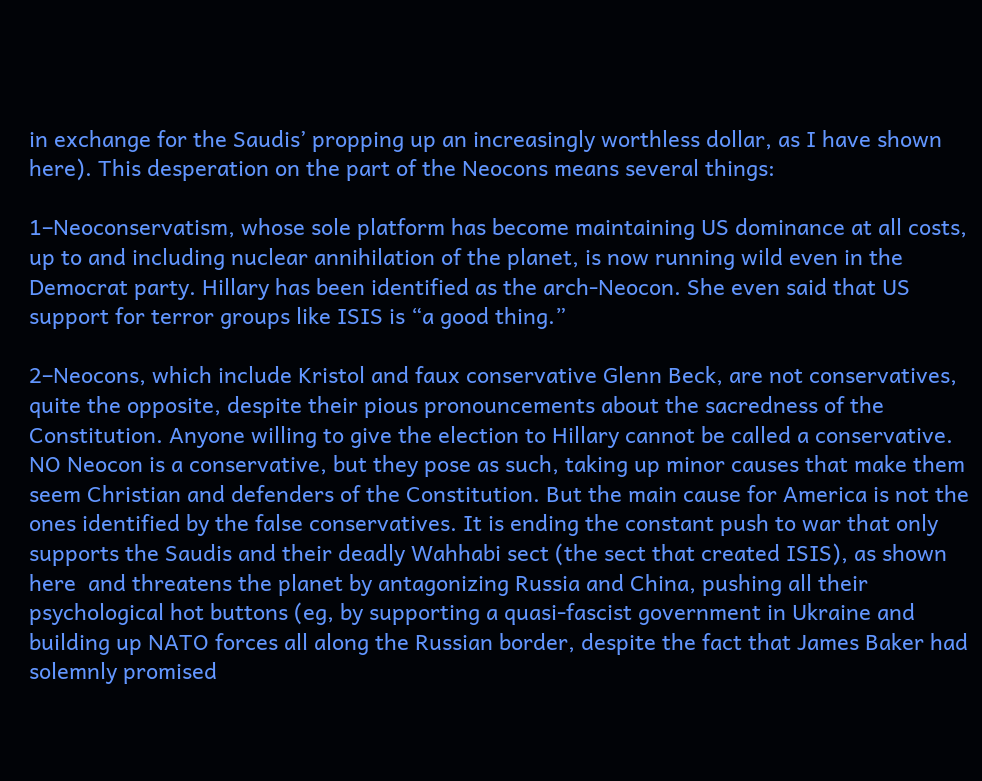in exchange for the Saudis’ propping up an increasingly worthless dollar, as I have shown here). This desperation on the part of the Neocons means several things:

1–Neoconservatism, whose sole platform has become maintaining US dominance at all costs, up to and including nuclear annihilation of the planet, is now running wild even in the Democrat party. Hillary has been identified as the arch-Neocon. She even said that US support for terror groups like ISIS is “a good thing.”

2–Neocons, which include Kristol and faux conservative Glenn Beck, are not conservatives, quite the opposite, despite their pious pronouncements about the sacredness of the Constitution. Anyone willing to give the election to Hillary cannot be called a conservative. NO Neocon is a conservative, but they pose as such, taking up minor causes that make them seem Christian and defenders of the Constitution. But the main cause for America is not the ones identified by the false conservatives. It is ending the constant push to war that only supports the Saudis and their deadly Wahhabi sect (the sect that created ISIS), as shown here  and threatens the planet by antagonizing Russia and China, pushing all their psychological hot buttons (eg, by supporting a quasi-fascist government in Ukraine and building up NATO forces all along the Russian border, despite the fact that James Baker had solemnly promised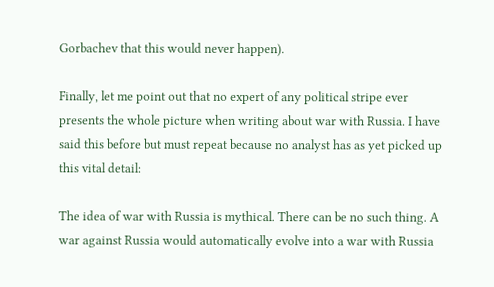Gorbachev that this would never happen).

Finally, let me point out that no expert of any political stripe ever presents the whole picture when writing about war with Russia. I have said this before but must repeat because no analyst has as yet picked up this vital detail:

The idea of war with Russia is mythical. There can be no such thing. A war against Russia would automatically evolve into a war with Russia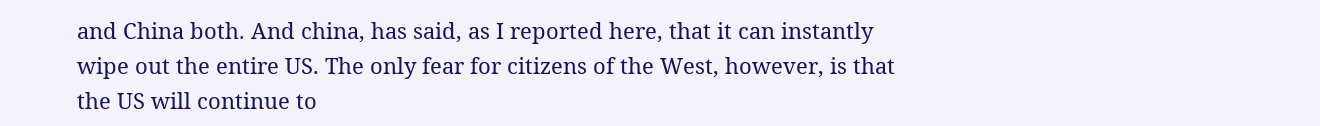and China both. And china, has said, as I reported here, that it can instantly wipe out the entire US. The only fear for citizens of the West, however, is that the US will continue to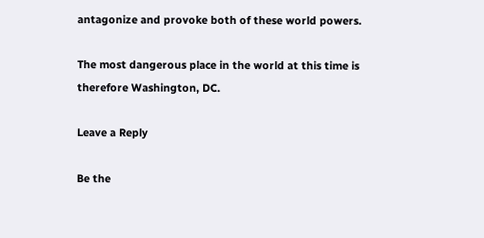antagonize and provoke both of these world powers.

The most dangerous place in the world at this time is therefore Washington, DC.

Leave a Reply

Be the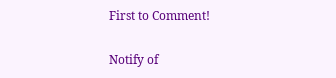First to Comment!

Notify of